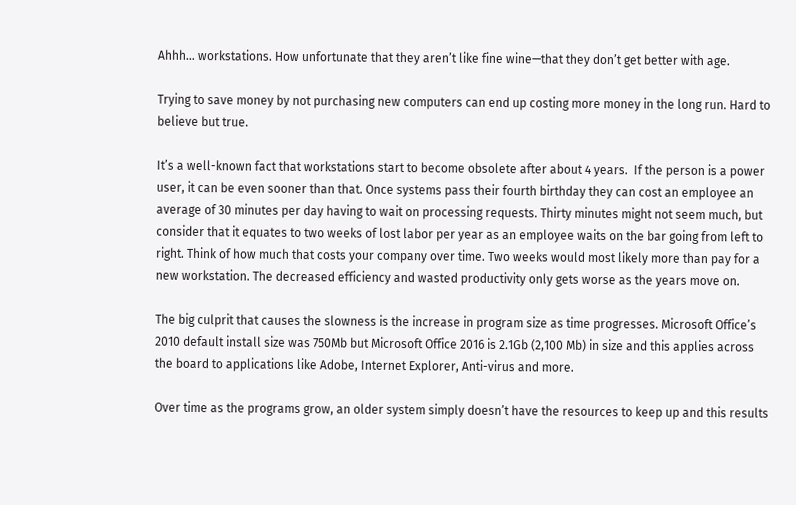Ahhh… workstations. How unfortunate that they aren’t like fine wine—that they don’t get better with age.

Trying to save money by not purchasing new computers can end up costing more money in the long run. Hard to believe but true.

It’s a well-known fact that workstations start to become obsolete after about 4 years.  If the person is a power user, it can be even sooner than that. Once systems pass their fourth birthday they can cost an employee an average of 30 minutes per day having to wait on processing requests. Thirty minutes might not seem much, but consider that it equates to two weeks of lost labor per year as an employee waits on the bar going from left to right. Think of how much that costs your company over time. Two weeks would most likely more than pay for a new workstation. The decreased efficiency and wasted productivity only gets worse as the years move on.

The big culprit that causes the slowness is the increase in program size as time progresses. Microsoft Office’s 2010 default install size was 750Mb but Microsoft Office 2016 is 2.1Gb (2,100 Mb) in size and this applies across the board to applications like Adobe, Internet Explorer, Anti-virus and more.

Over time as the programs grow, an older system simply doesn’t have the resources to keep up and this results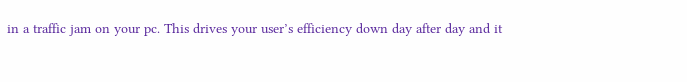in a traffic jam on your pc. This drives your user’s efficiency down day after day and it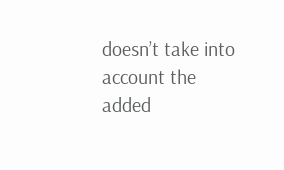doesn’t take into account the added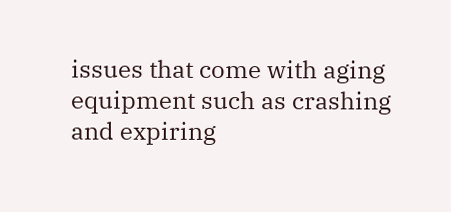issues that come with aging equipment such as crashing and expiring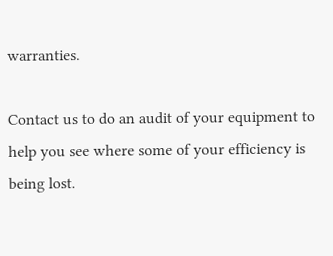warranties.

Contact us to do an audit of your equipment to help you see where some of your efficiency is being lost.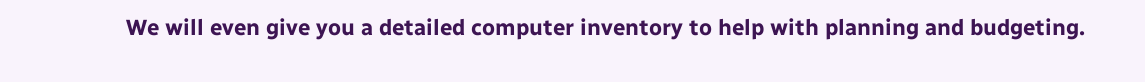We will even give you a detailed computer inventory to help with planning and budgeting.